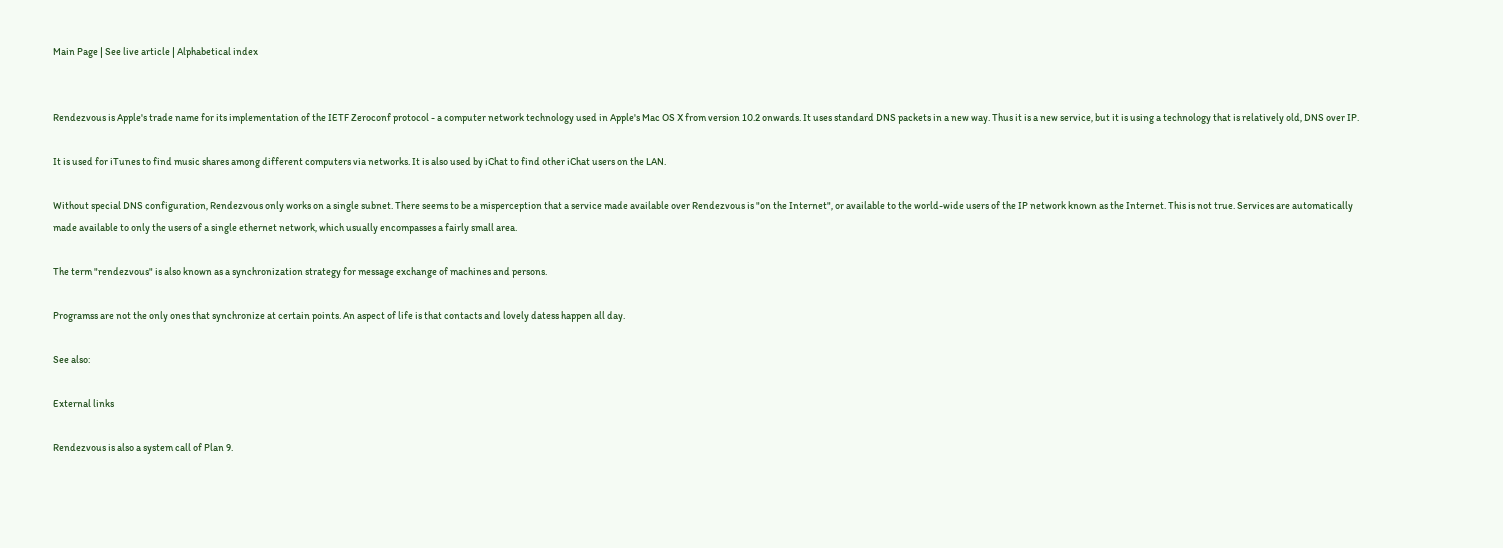Main Page | See live article | Alphabetical index


Rendezvous is Apple's trade name for its implementation of the IETF Zeroconf protocol - a computer network technology used in Apple's Mac OS X from version 10.2 onwards. It uses standard DNS packets in a new way. Thus it is a new service, but it is using a technology that is relatively old, DNS over IP.

It is used for iTunes to find music shares among different computers via networks. It is also used by iChat to find other iChat users on the LAN.

Without special DNS configuration, Rendezvous only works on a single subnet. There seems to be a misperception that a service made available over Rendezvous is "on the Internet", or available to the world-wide users of the IP network known as the Internet. This is not true. Services are automatically made available to only the users of a single ethernet network, which usually encompasses a fairly small area.

The term "rendezvous" is also known as a synchronization strategy for message exchange of machines and persons.

Programss are not the only ones that synchronize at certain points. An aspect of life is that contacts and lovely datess happen all day.

See also:

External links

Rendezvous is also a system call of Plan 9.